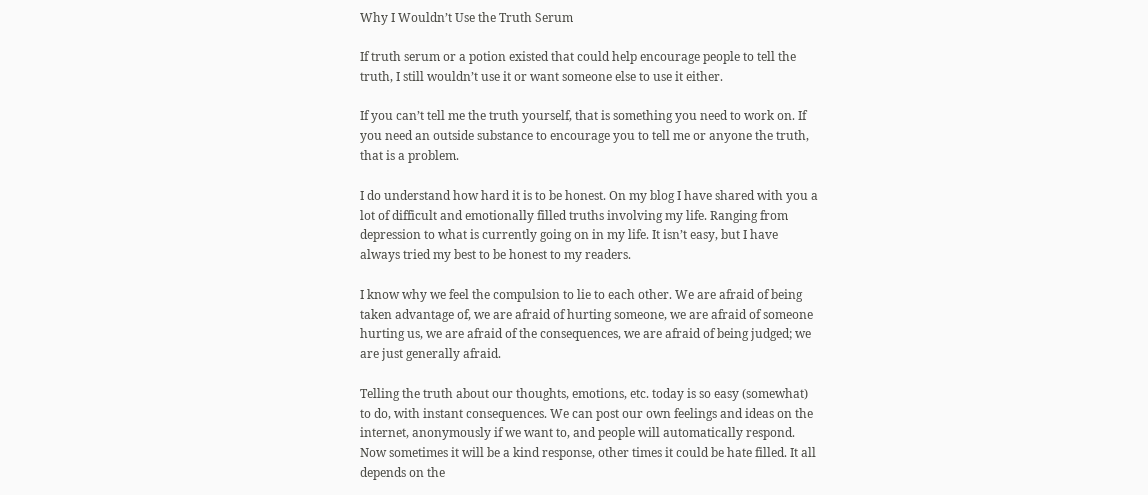Why I Wouldn’t Use the Truth Serum

If truth serum or a potion existed that could help encourage people to tell the truth, I still wouldn’t use it or want someone else to use it either.

If you can’t tell me the truth yourself, that is something you need to work on. If you need an outside substance to encourage you to tell me or anyone the truth, that is a problem.

I do understand how hard it is to be honest. On my blog I have shared with you a lot of difficult and emotionally filled truths involving my life. Ranging from depression to what is currently going on in my life. It isn’t easy, but I have always tried my best to be honest to my readers.

I know why we feel the compulsion to lie to each other. We are afraid of being taken advantage of, we are afraid of hurting someone, we are afraid of someone hurting us, we are afraid of the consequences, we are afraid of being judged; we are just generally afraid.

Telling the truth about our thoughts, emotions, etc. today is so easy (somewhat) to do, with instant consequences. We can post our own feelings and ideas on the internet, anonymously if we want to, and people will automatically respond. Now sometimes it will be a kind response, other times it could be hate filled. It all depends on the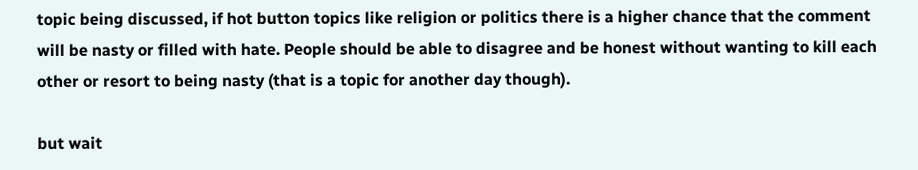topic being discussed, if hot button topics like religion or politics there is a higher chance that the comment will be nasty or filled with hate. People should be able to disagree and be honest without wanting to kill each other or resort to being nasty (that is a topic for another day though).

but wait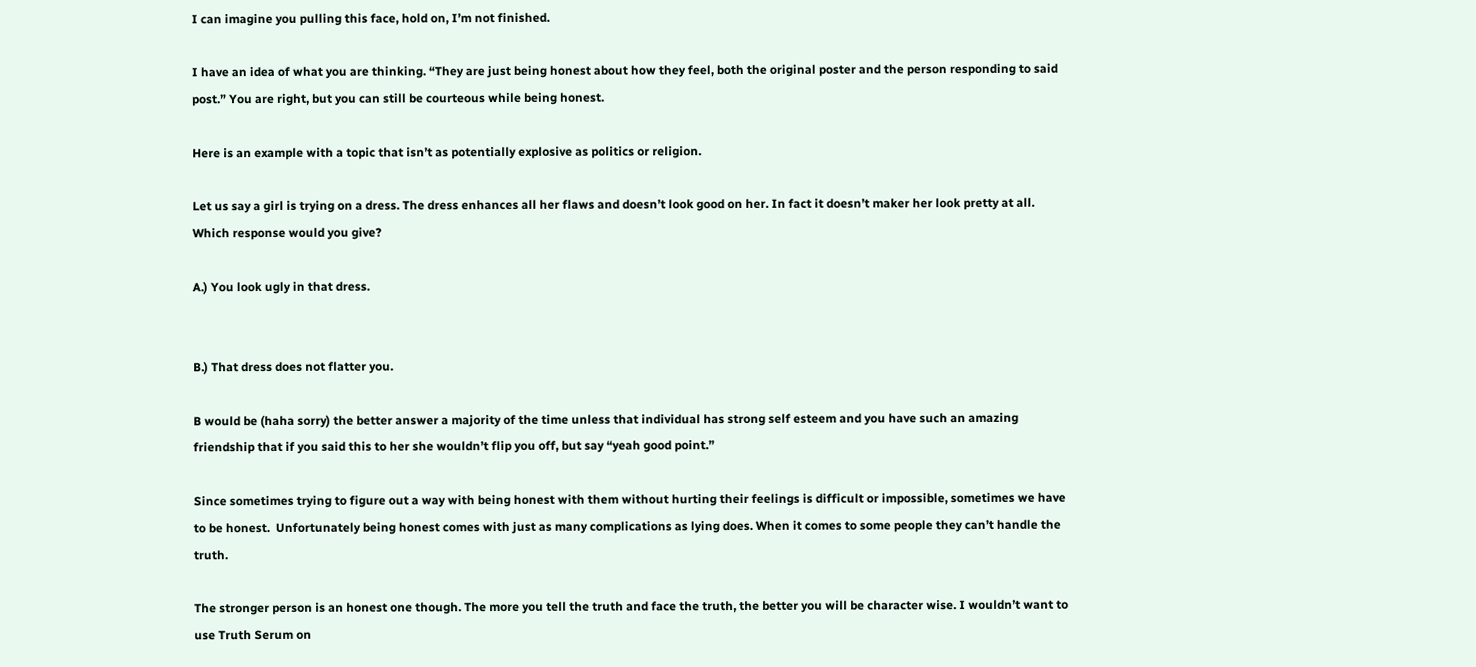I can imagine you pulling this face, hold on, I’m not finished.

I have an idea of what you are thinking. “They are just being honest about how they feel, both the original poster and the person responding to said post.” You are right, but you can still be courteous while being honest.

Here is an example with a topic that isn’t as potentially explosive as politics or religion.

Let us say a girl is trying on a dress. The dress enhances all her flaws and doesn’t look good on her. In fact it doesn’t maker her look pretty at all. Which response would you give?

A.) You look ugly in that dress.


B.) That dress does not flatter you.

B would be (haha sorry) the better answer a majority of the time unless that individual has strong self esteem and you have such an amazing friendship that if you said this to her she wouldn’t flip you off, but say “yeah good point.”

Since sometimes trying to figure out a way with being honest with them without hurting their feelings is difficult or impossible, sometimes we have to be honest.  Unfortunately being honest comes with just as many complications as lying does. When it comes to some people they can’t handle the truth.

The stronger person is an honest one though. The more you tell the truth and face the truth, the better you will be character wise. I wouldn’t want to use Truth Serum on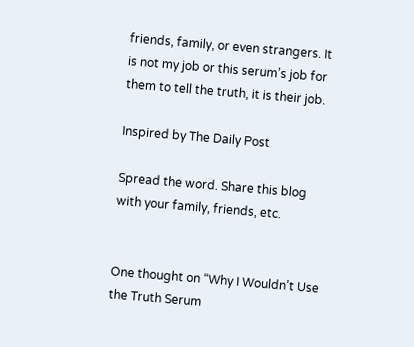friends, family, or even strangers. It is not my job or this serum’s job for them to tell the truth, it is their job.

Inspired by The Daily Post

Spread the word. Share this blog with your family, friends, etc.


One thought on “Why I Wouldn’t Use the Truth Serum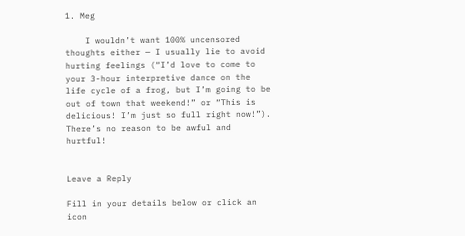1. Meg

    I wouldn’t want 100% uncensored thoughts either — I usually lie to avoid hurting feelings (“I’d love to come to your 3-hour interpretive dance on the life cycle of a frog, but I’m going to be out of town that weekend!” or “This is delicious! I’m just so full right now!”). There’s no reason to be awful and hurtful!


Leave a Reply

Fill in your details below or click an icon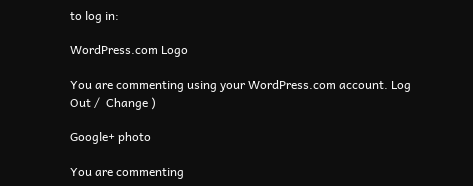to log in:

WordPress.com Logo

You are commenting using your WordPress.com account. Log Out /  Change )

Google+ photo

You are commenting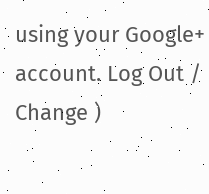using your Google+ account. Log Out /  Change )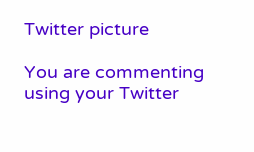Twitter picture

You are commenting using your Twitter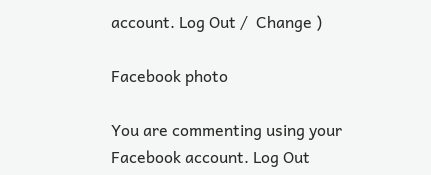account. Log Out /  Change )

Facebook photo

You are commenting using your Facebook account. Log Out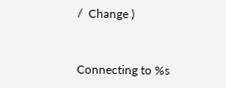/  Change )


Connecting to %s